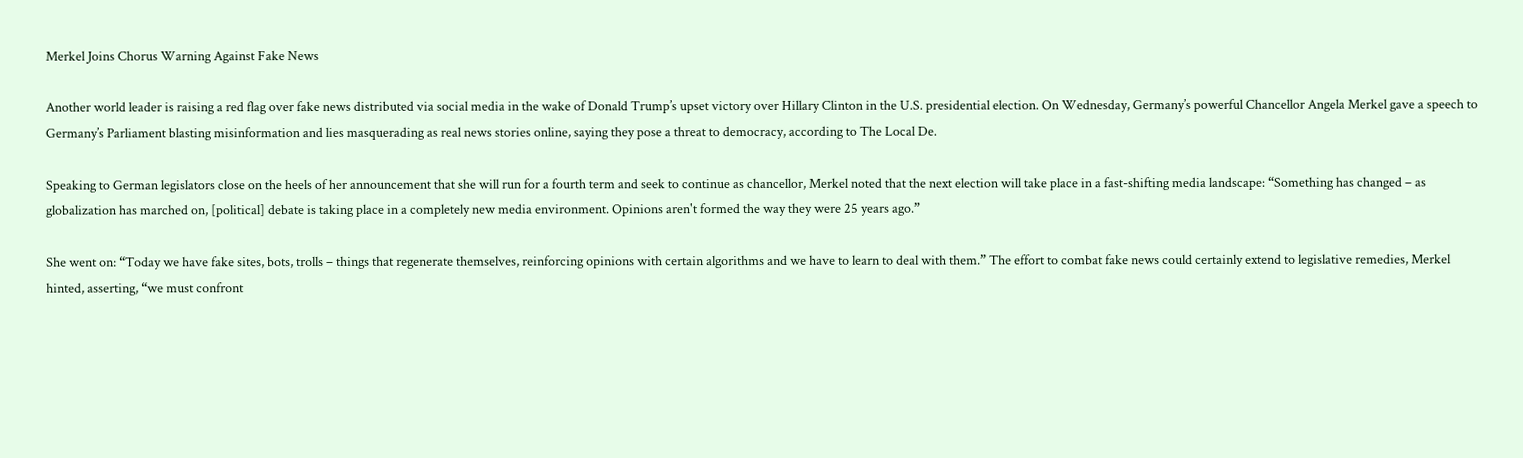Merkel Joins Chorus Warning Against Fake News

Another world leader is raising a red flag over fake news distributed via social media in the wake of Donald Trump’s upset victory over Hillary Clinton in the U.S. presidential election. On Wednesday, Germany’s powerful Chancellor Angela Merkel gave a speech to Germany’s Parliament blasting misinformation and lies masquerading as real news stories online, saying they pose a threat to democracy, according to The Local De.

Speaking to German legislators close on the heels of her announcement that she will run for a fourth term and seek to continue as chancellor, Merkel noted that the next election will take place in a fast-shifting media landscape: “Something has changed – as globalization has marched on, [political] debate is taking place in a completely new media environment. Opinions aren't formed the way they were 25 years ago.”

She went on: “Today we have fake sites, bots, trolls – things that regenerate themselves, reinforcing opinions with certain algorithms and we have to learn to deal with them.” The effort to combat fake news could certainly extend to legislative remedies, Merkel hinted, asserting, “we must confront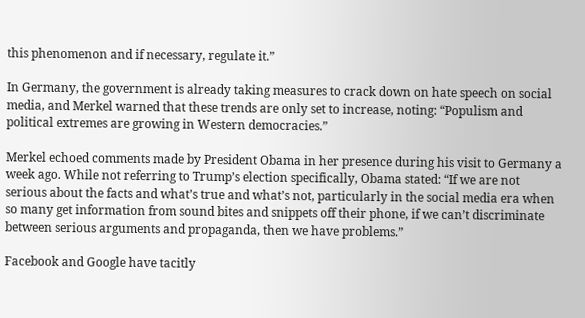this phenomenon and if necessary, regulate it.”

In Germany, the government is already taking measures to crack down on hate speech on social media, and Merkel warned that these trends are only set to increase, noting: “Populism and political extremes are growing in Western democracies.”

Merkel echoed comments made by President Obama in her presence during his visit to Germany a week ago. While not referring to Trump’s election specifically, Obama stated: “If we are not serious about the facts and what’s true and what’s not, particularly in the social media era when so many get information from sound bites and snippets off their phone, if we can’t discriminate between serious arguments and propaganda, then we have problems.”

Facebook and Google have tacitly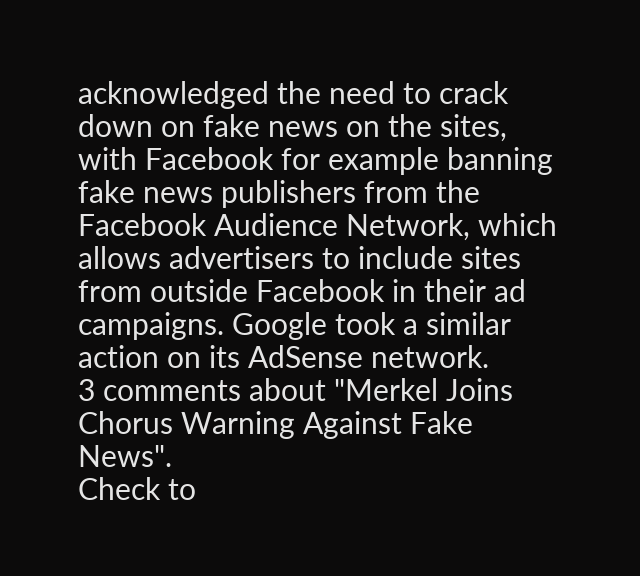acknowledged the need to crack down on fake news on the sites, with Facebook for example banning fake news publishers from the Facebook Audience Network, which allows advertisers to include sites from outside Facebook in their ad campaigns. Google took a similar action on its AdSense network.
3 comments about "Merkel Joins Chorus Warning Against Fake News".
Check to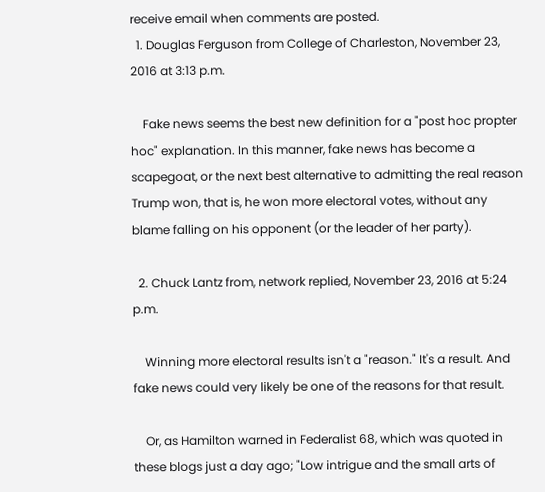receive email when comments are posted.
  1. Douglas Ferguson from College of Charleston, November 23, 2016 at 3:13 p.m.

    Fake news seems the best new definition for a "post hoc propter hoc" explanation. In this manner, fake news has become a scapegoat, or the next best alternative to admitting the real reason Trump won, that is, he won more electoral votes, without any blame falling on his opponent (or the leader of her party).

  2. Chuck Lantz from, network replied, November 23, 2016 at 5:24 p.m.

    Winning more electoral results isn't a "reason." It's a result. And fake news could very likely be one of the reasons for that result.

    Or, as Hamilton warned in Federalist 68, which was quoted in these blogs just a day ago; "Low intrigue and the small arts of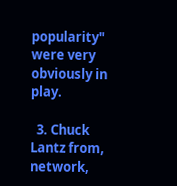popularity" were very obviously in play.

  3. Chuck Lantz from, network,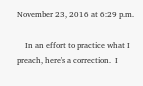November 23, 2016 at 6:29 p.m.

    In an effort to practice what I preach, here's a correction.  I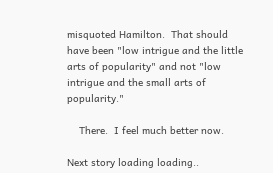misquoted Hamilton.  That should have been "low intrigue and the little arts of popularity" and not "low intrigue and the small arts of popularity."

    There.  I feel much better now.

Next story loading loading..